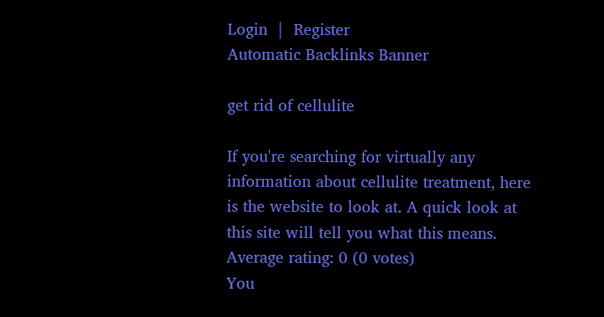Login  |  Register
Automatic Backlinks Banner

get rid of cellulite

If you're searching for virtually any information about cellulite treatment, here is the website to look at. A quick look at this site will tell you what this means.
Average rating: 0 (0 votes)
You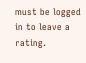must be logged in to leave a rating.